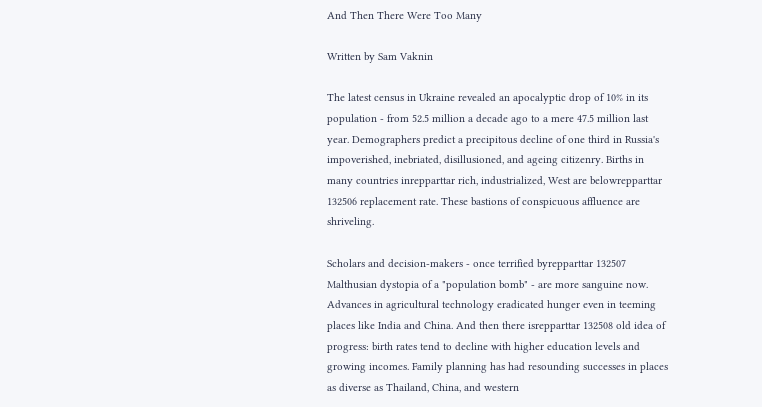And Then There Were Too Many

Written by Sam Vaknin

The latest census in Ukraine revealed an apocalyptic drop of 10% in its population - from 52.5 million a decade ago to a mere 47.5 million last year. Demographers predict a precipitous decline of one third in Russia's impoverished, inebriated, disillusioned, and ageing citizenry. Births in many countries inrepparttar rich, industrialized, West are belowrepparttar 132506 replacement rate. These bastions of conspicuous affluence are shriveling.

Scholars and decision-makers - once terrified byrepparttar 132507 Malthusian dystopia of a "population bomb" - are more sanguine now. Advances in agricultural technology eradicated hunger even in teeming places like India and China. And then there isrepparttar 132508 old idea of progress: birth rates tend to decline with higher education levels and growing incomes. Family planning has had resounding successes in places as diverse as Thailand, China, and western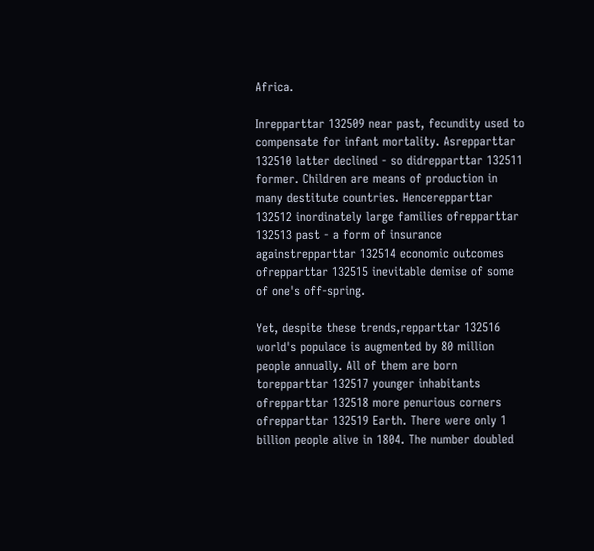Africa.

Inrepparttar 132509 near past, fecundity used to compensate for infant mortality. Asrepparttar 132510 latter declined - so didrepparttar 132511 former. Children are means of production in many destitute countries. Hencerepparttar 132512 inordinately large families ofrepparttar 132513 past - a form of insurance againstrepparttar 132514 economic outcomes ofrepparttar 132515 inevitable demise of some of one's off-spring.

Yet, despite these trends,repparttar 132516 world's populace is augmented by 80 million people annually. All of them are born torepparttar 132517 younger inhabitants ofrepparttar 132518 more penurious corners ofrepparttar 132519 Earth. There were only 1 billion people alive in 1804. The number doubled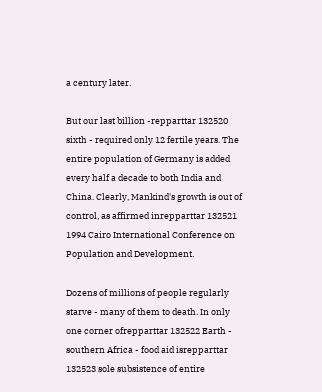a century later.

But our last billion -repparttar 132520 sixth - required only 12 fertile years. The entire population of Germany is added every half a decade to both India and China. Clearly, Mankind's growth is out of control, as affirmed inrepparttar 132521 1994 Cairo International Conference on Population and Development.

Dozens of millions of people regularly starve - many of them to death. In only one corner ofrepparttar 132522 Earth - southern Africa - food aid isrepparttar 132523 sole subsistence of entire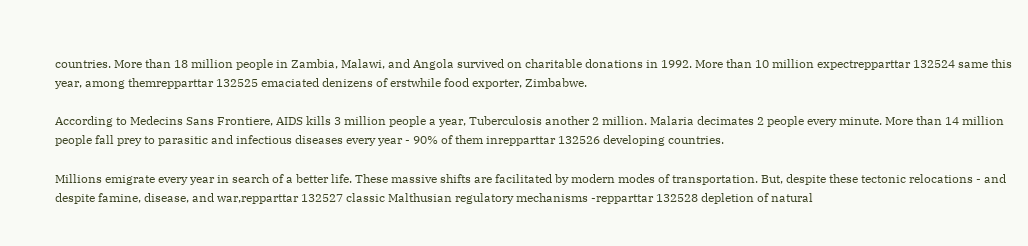countries. More than 18 million people in Zambia, Malawi, and Angola survived on charitable donations in 1992. More than 10 million expectrepparttar 132524 same this year, among themrepparttar 132525 emaciated denizens of erstwhile food exporter, Zimbabwe.

According to Medecins Sans Frontiere, AIDS kills 3 million people a year, Tuberculosis another 2 million. Malaria decimates 2 people every minute. More than 14 million people fall prey to parasitic and infectious diseases every year - 90% of them inrepparttar 132526 developing countries.

Millions emigrate every year in search of a better life. These massive shifts are facilitated by modern modes of transportation. But, despite these tectonic relocations - and despite famine, disease, and war,repparttar 132527 classic Malthusian regulatory mechanisms -repparttar 132528 depletion of natural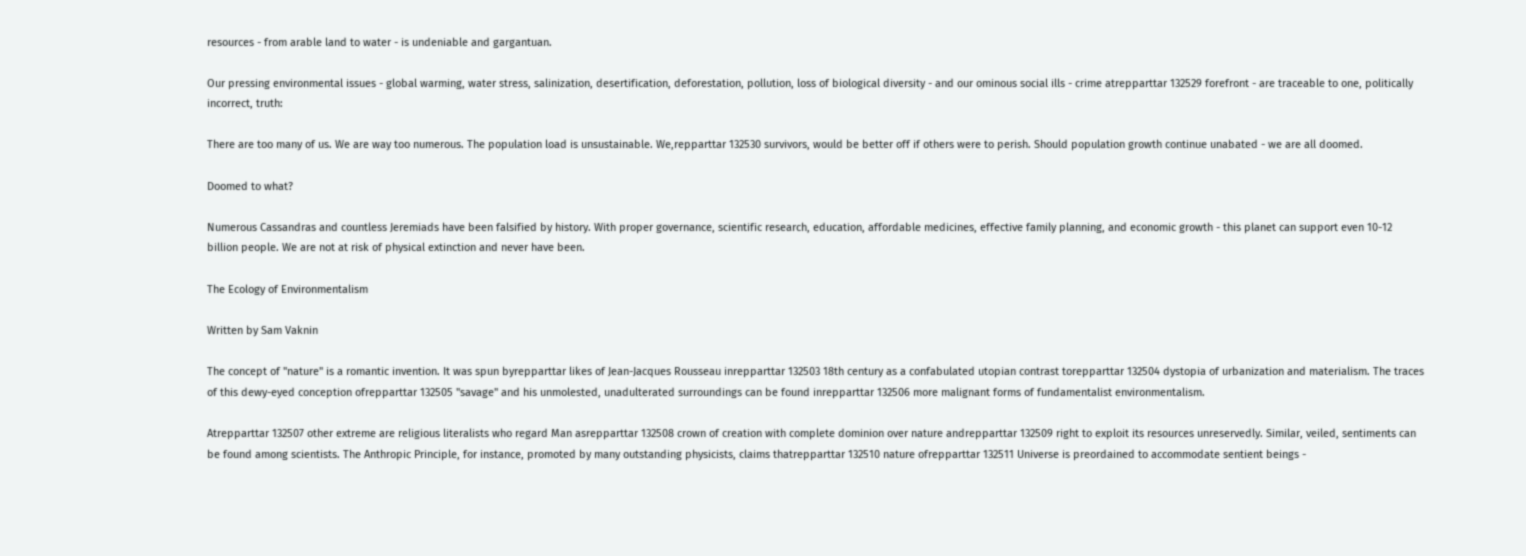resources - from arable land to water - is undeniable and gargantuan.

Our pressing environmental issues - global warming, water stress, salinization, desertification, deforestation, pollution, loss of biological diversity - and our ominous social ills - crime atrepparttar 132529 forefront - are traceable to one, politically incorrect, truth:

There are too many of us. We are way too numerous. The population load is unsustainable. We,repparttar 132530 survivors, would be better off if others were to perish. Should population growth continue unabated - we are all doomed.

Doomed to what?

Numerous Cassandras and countless Jeremiads have been falsified by history. With proper governance, scientific research, education, affordable medicines, effective family planning, and economic growth - this planet can support even 10-12 billion people. We are not at risk of physical extinction and never have been.

The Ecology of Environmentalism

Written by Sam Vaknin

The concept of "nature" is a romantic invention. It was spun byrepparttar likes of Jean-Jacques Rousseau inrepparttar 132503 18th century as a confabulated utopian contrast torepparttar 132504 dystopia of urbanization and materialism. The traces of this dewy-eyed conception ofrepparttar 132505 "savage" and his unmolested, unadulterated surroundings can be found inrepparttar 132506 more malignant forms of fundamentalist environmentalism.

Atrepparttar 132507 other extreme are religious literalists who regard Man asrepparttar 132508 crown of creation with complete dominion over nature andrepparttar 132509 right to exploit its resources unreservedly. Similar, veiled, sentiments can be found among scientists. The Anthropic Principle, for instance, promoted by many outstanding physicists, claims thatrepparttar 132510 nature ofrepparttar 132511 Universe is preordained to accommodate sentient beings -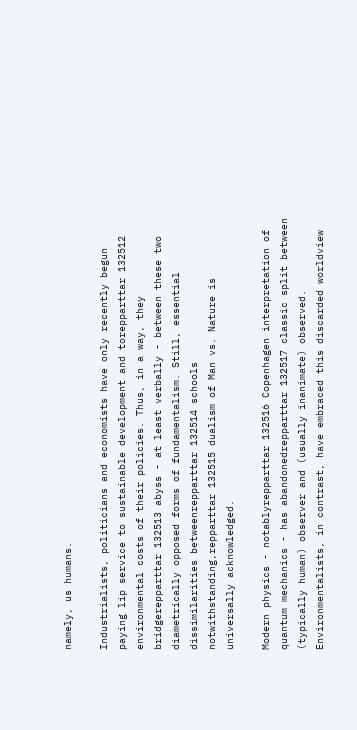namely, us humans.

Industrialists, politicians and economists have only recently begun paying lip service to sustainable development and torepparttar 132512 environmental costs of their policies. Thus, in a way, they bridgerepparttar 132513 abyss - at least verbally - between these two diametrically opposed forms of fundamentalism. Still, essential dissimilarities betweenrepparttar 132514 schools notwithstanding,repparttar 132515 dualism of Man vs. Nature is universally acknowledged.

Modern physics - notablyrepparttar 132516 Copenhagen interpretation of quantum mechanics - has abandonedrepparttar 132517 classic split between (typically human) observer and (usually inanimate) observed. Environmentalists, in contrast, have embraced this discarded worldview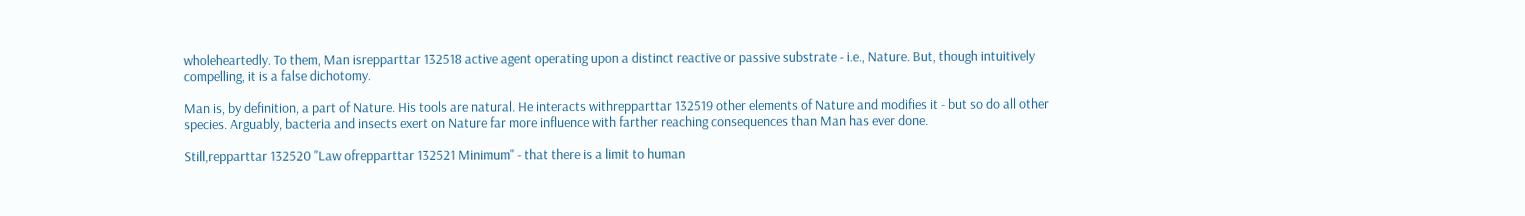wholeheartedly. To them, Man isrepparttar 132518 active agent operating upon a distinct reactive or passive substrate - i.e., Nature. But, though intuitively compelling, it is a false dichotomy.

Man is, by definition, a part of Nature. His tools are natural. He interacts withrepparttar 132519 other elements of Nature and modifies it - but so do all other species. Arguably, bacteria and insects exert on Nature far more influence with farther reaching consequences than Man has ever done.

Still,repparttar 132520 "Law ofrepparttar 132521 Minimum" - that there is a limit to human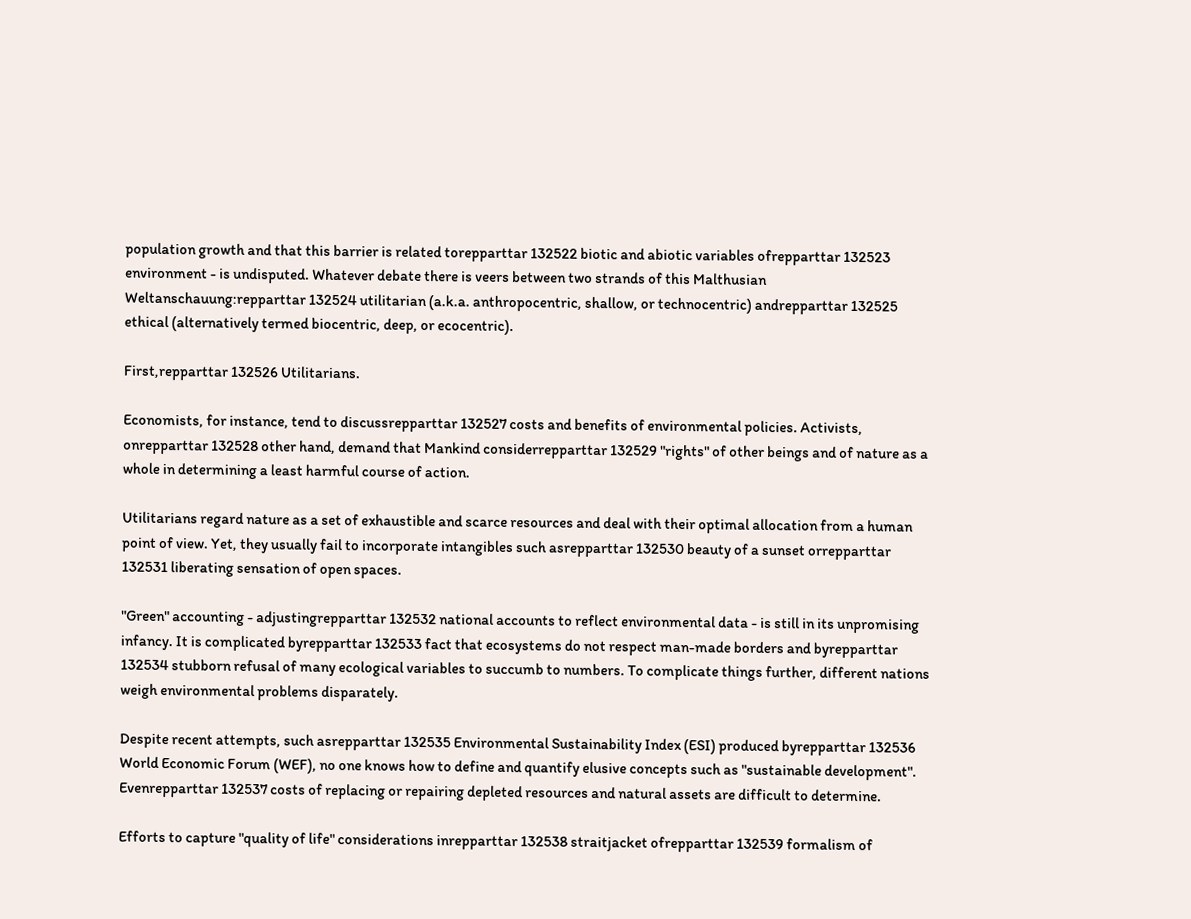population growth and that this barrier is related torepparttar 132522 biotic and abiotic variables ofrepparttar 132523 environment - is undisputed. Whatever debate there is veers between two strands of this Malthusian Weltanschauung:repparttar 132524 utilitarian (a.k.a. anthropocentric, shallow, or technocentric) andrepparttar 132525 ethical (alternatively termed biocentric, deep, or ecocentric).

First,repparttar 132526 Utilitarians.

Economists, for instance, tend to discussrepparttar 132527 costs and benefits of environmental policies. Activists, onrepparttar 132528 other hand, demand that Mankind considerrepparttar 132529 "rights" of other beings and of nature as a whole in determining a least harmful course of action.

Utilitarians regard nature as a set of exhaustible and scarce resources and deal with their optimal allocation from a human point of view. Yet, they usually fail to incorporate intangibles such asrepparttar 132530 beauty of a sunset orrepparttar 132531 liberating sensation of open spaces.

"Green" accounting - adjustingrepparttar 132532 national accounts to reflect environmental data - is still in its unpromising infancy. It is complicated byrepparttar 132533 fact that ecosystems do not respect man-made borders and byrepparttar 132534 stubborn refusal of many ecological variables to succumb to numbers. To complicate things further, different nations weigh environmental problems disparately.

Despite recent attempts, such asrepparttar 132535 Environmental Sustainability Index (ESI) produced byrepparttar 132536 World Economic Forum (WEF), no one knows how to define and quantify elusive concepts such as "sustainable development". Evenrepparttar 132537 costs of replacing or repairing depleted resources and natural assets are difficult to determine.

Efforts to capture "quality of life" considerations inrepparttar 132538 straitjacket ofrepparttar 132539 formalism of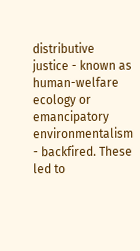distributive justice - known as human-welfare ecology or emancipatory environmentalism - backfired. These led to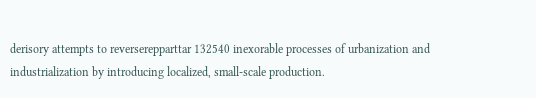derisory attempts to reverserepparttar 132540 inexorable processes of urbanization and industrialization by introducing localized, small-scale production.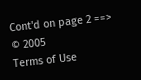Cont'd on page 2 ==> © 2005
Terms of Use